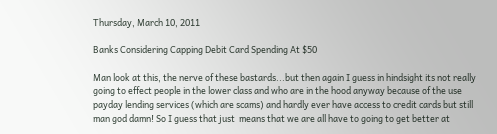Thursday, March 10, 2011

Banks Considering Capping Debit Card Spending At $50

Man look at this, the nerve of these bastards...but then again I guess in hindsight its not really going to effect people in the lower class and who are in the hood anyway because of the use payday lending services (which are scams) and hardly ever have access to credit cards but still man god damn! So I guess that just  means that we are all have to going to get better at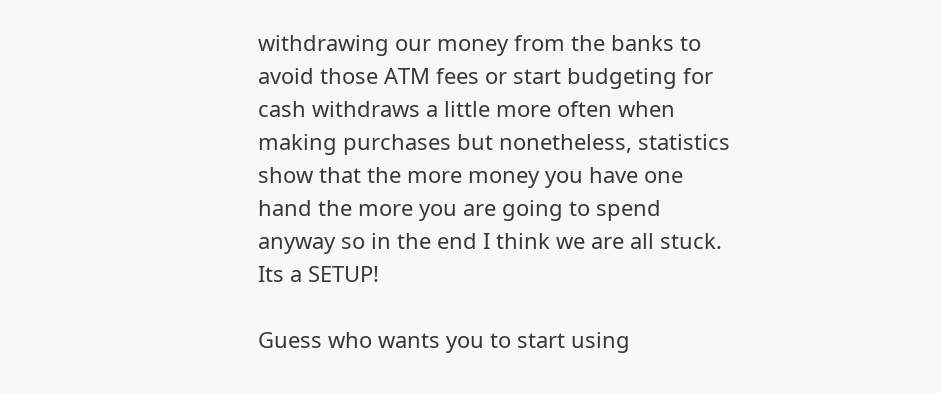withdrawing our money from the banks to avoid those ATM fees or start budgeting for cash withdraws a little more often when making purchases but nonetheless, statistics show that the more money you have one hand the more you are going to spend anyway so in the end I think we are all stuck. Its a SETUP!

Guess who wants you to start using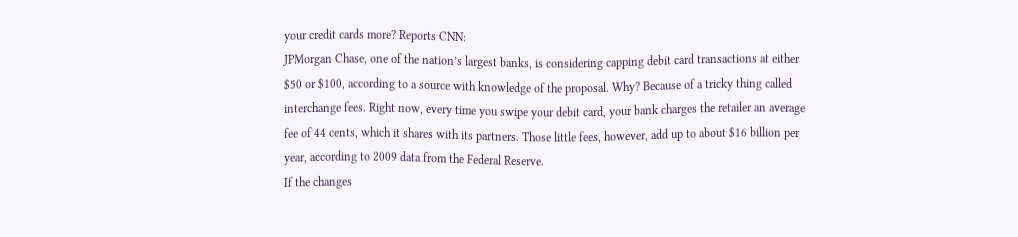your credit cards more? Reports CNN:
JPMorgan Chase, one of the nation’s largest banks, is considering capping debit card transactions at either $50 or $100, according to a source with knowledge of the proposal. Why? Because of a tricky thing called interchange fees. Right now, every time you swipe your debit card, your bank charges the retailer an average fee of 44 cents, which it shares with its partners. Those little fees, however, add up to about $16 billion per year, according to 2009 data from the Federal Reserve.
If the changes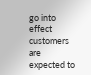go into effect customers are expected to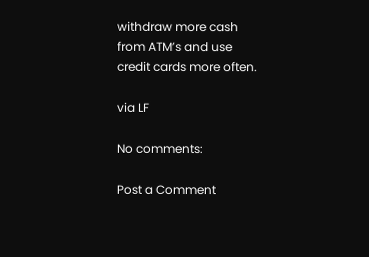withdraw more cash from ATM’s and use credit cards more often.

via LF

No comments:

Post a Comment